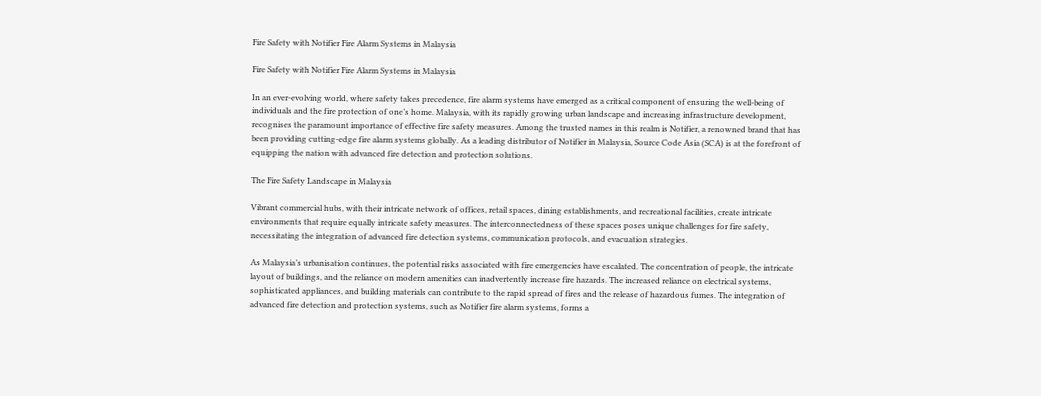Fire Safety with Notifier Fire Alarm Systems in Malaysia

Fire Safety with Notifier Fire Alarm Systems in Malaysia

In an ever-evolving world, where safety takes precedence, fire alarm systems have emerged as a critical component of ensuring the well-being of individuals and the fire protection of one’s home. Malaysia, with its rapidly growing urban landscape and increasing infrastructure development, recognises the paramount importance of effective fire safety measures. Among the trusted names in this realm is Notifier, a renowned brand that has been providing cutting-edge fire alarm systems globally. As a leading distributor of Notifier in Malaysia, Source Code Asia (SCA) is at the forefront of equipping the nation with advanced fire detection and protection solutions.

The Fire Safety Landscape in Malaysia

Vibrant commercial hubs, with their intricate network of offices, retail spaces, dining establishments, and recreational facilities, create intricate environments that require equally intricate safety measures. The interconnectedness of these spaces poses unique challenges for fire safety, necessitating the integration of advanced fire detection systems, communication protocols, and evacuation strategies.

As Malaysia’s urbanisation continues, the potential risks associated with fire emergencies have escalated. The concentration of people, the intricate layout of buildings, and the reliance on modern amenities can inadvertently increase fire hazards. The increased reliance on electrical systems, sophisticated appliances, and building materials can contribute to the rapid spread of fires and the release of hazardous fumes. The integration of advanced fire detection and protection systems, such as Notifier fire alarm systems, forms a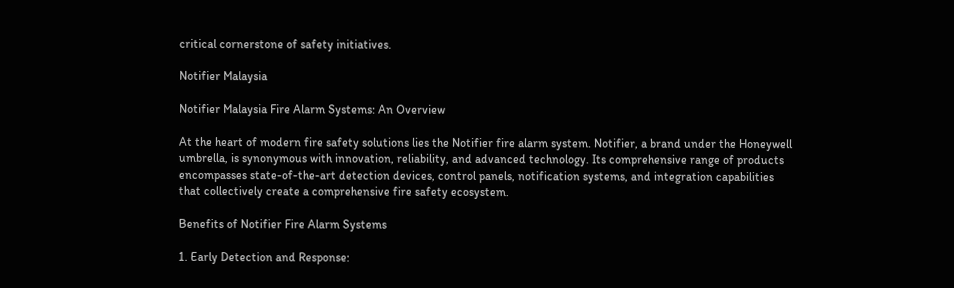critical cornerstone of safety initiatives.

Notifier Malaysia

Notifier Malaysia Fire Alarm Systems: An Overview

At the heart of modern fire safety solutions lies the Notifier fire alarm system. Notifier, a brand under the Honeywell umbrella, is synonymous with innovation, reliability, and advanced technology. Its comprehensive range of products encompasses state-of-the-art detection devices, control panels, notification systems, and integration capabilities that collectively create a comprehensive fire safety ecosystem.

Benefits of Notifier Fire Alarm Systems

1. Early Detection and Response: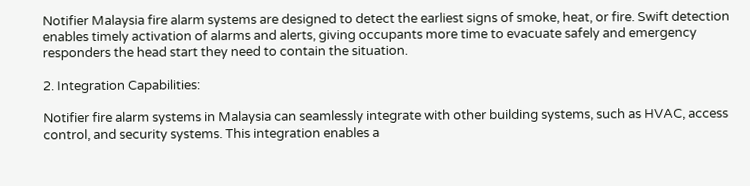Notifier Malaysia fire alarm systems are designed to detect the earliest signs of smoke, heat, or fire. Swift detection enables timely activation of alarms and alerts, giving occupants more time to evacuate safely and emergency responders the head start they need to contain the situation.

2. Integration Capabilities:

Notifier fire alarm systems in Malaysia can seamlessly integrate with other building systems, such as HVAC, access control, and security systems. This integration enables a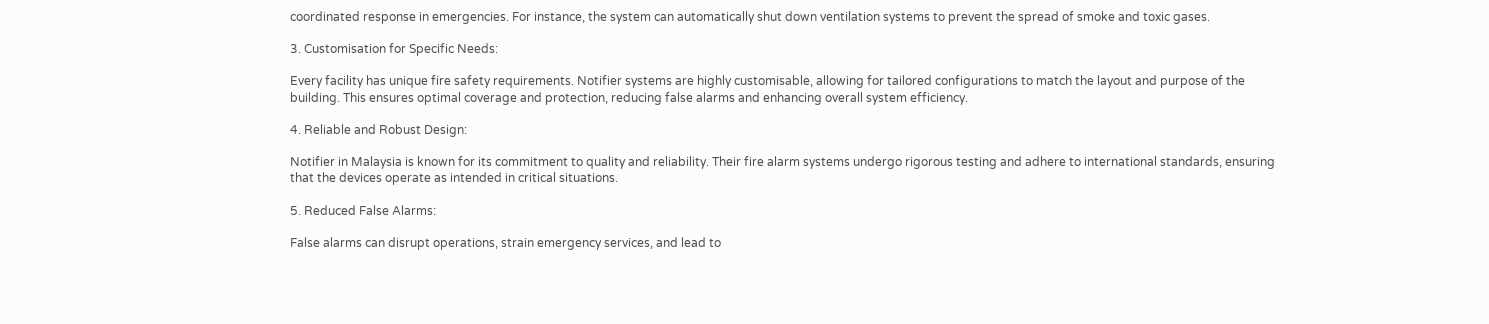coordinated response in emergencies. For instance, the system can automatically shut down ventilation systems to prevent the spread of smoke and toxic gases.

3. Customisation for Specific Needs:

Every facility has unique fire safety requirements. Notifier systems are highly customisable, allowing for tailored configurations to match the layout and purpose of the building. This ensures optimal coverage and protection, reducing false alarms and enhancing overall system efficiency.

4. Reliable and Robust Design:

Notifier in Malaysia is known for its commitment to quality and reliability. Their fire alarm systems undergo rigorous testing and adhere to international standards, ensuring that the devices operate as intended in critical situations.

5. Reduced False Alarms:

False alarms can disrupt operations, strain emergency services, and lead to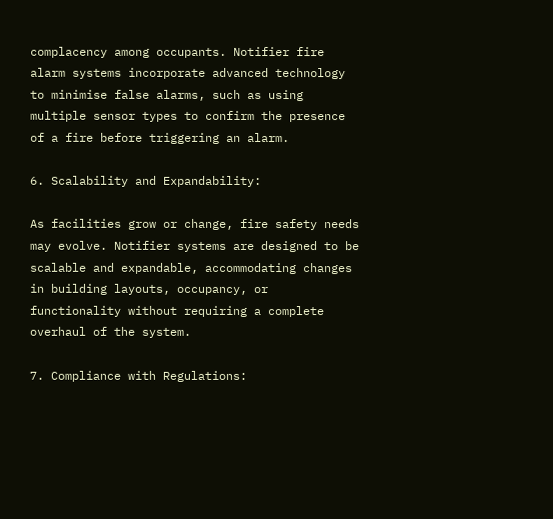complacency among occupants. Notifier fire alarm systems incorporate advanced technology to minimise false alarms, such as using multiple sensor types to confirm the presence of a fire before triggering an alarm.

6. Scalability and Expandability:

As facilities grow or change, fire safety needs may evolve. Notifier systems are designed to be scalable and expandable, accommodating changes in building layouts, occupancy, or functionality without requiring a complete overhaul of the system.

7. Compliance with Regulations: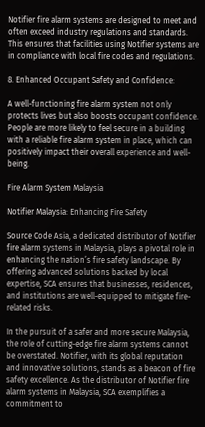Notifier fire alarm systems are designed to meet and often exceed industry regulations and standards. This ensures that facilities using Notifier systems are in compliance with local fire codes and regulations.

8. Enhanced Occupant Safety and Confidence:

A well-functioning fire alarm system not only protects lives but also boosts occupant confidence. People are more likely to feel secure in a building with a reliable fire alarm system in place, which can positively impact their overall experience and well-being.

Fire Alarm System Malaysia

Notifier Malaysia: Enhancing Fire Safety

Source Code Asia, a dedicated distributor of Notifier fire alarm systems in Malaysia, plays a pivotal role in enhancing the nation’s fire safety landscape. By offering advanced solutions backed by local expertise, SCA ensures that businesses, residences, and institutions are well-equipped to mitigate fire-related risks.

In the pursuit of a safer and more secure Malaysia, the role of cutting-edge fire alarm systems cannot be overstated. Notifier, with its global reputation and innovative solutions, stands as a beacon of fire safety excellence. As the distributor of Notifier fire alarm systems in Malaysia, SCA exemplifies a commitment to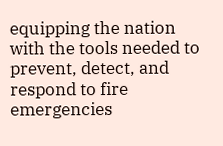equipping the nation with the tools needed to prevent, detect, and respond to fire emergencies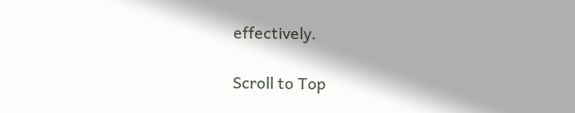effectively.

Scroll to Top